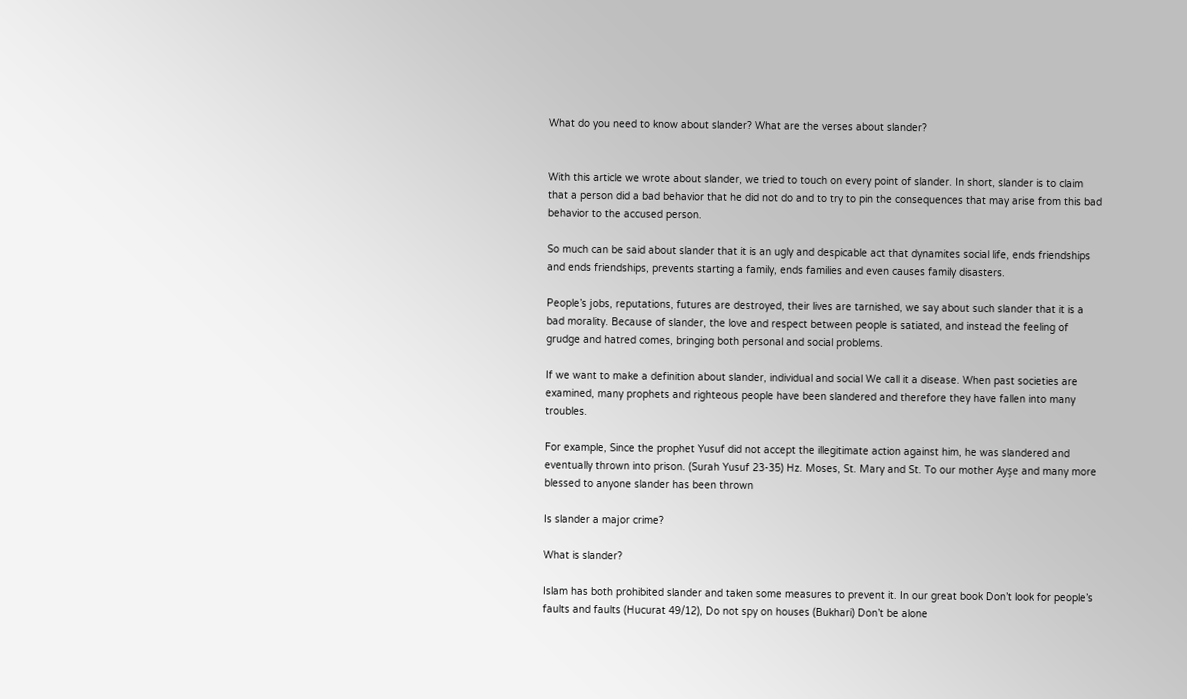What do you need to know about slander? What are the verses about slander?


With this article we wrote about slander, we tried to touch on every point of slander. In short, slander is to claim that a person did a bad behavior that he did not do and to try to pin the consequences that may arise from this bad behavior to the accused person.

So much can be said about slander that it is an ugly and despicable act that dynamites social life, ends friendships and ends friendships, prevents starting a family, ends families and even causes family disasters.

People’s jobs, reputations, futures are destroyed, their lives are tarnished, we say about such slander that it is a bad morality. Because of slander, the love and respect between people is satiated, and instead the feeling of grudge and hatred comes, bringing both personal and social problems.

If we want to make a definition about slander, individual and social We call it a disease. When past societies are examined, many prophets and righteous people have been slandered and therefore they have fallen into many troubles.

For example, Since the prophet Yusuf did not accept the illegitimate action against him, he was slandered and eventually thrown into prison. (Surah Yusuf 23-35) Hz. Moses, St. Mary and St. To our mother Ayşe and many more blessed to anyone slander has been thrown

Is slander a major crime?

What is slander?

Islam has both prohibited slander and taken some measures to prevent it. In our great book Don’t look for people’s faults and faults (Hucurat 49/12), Do not spy on houses (Bukhari) Don’t be alone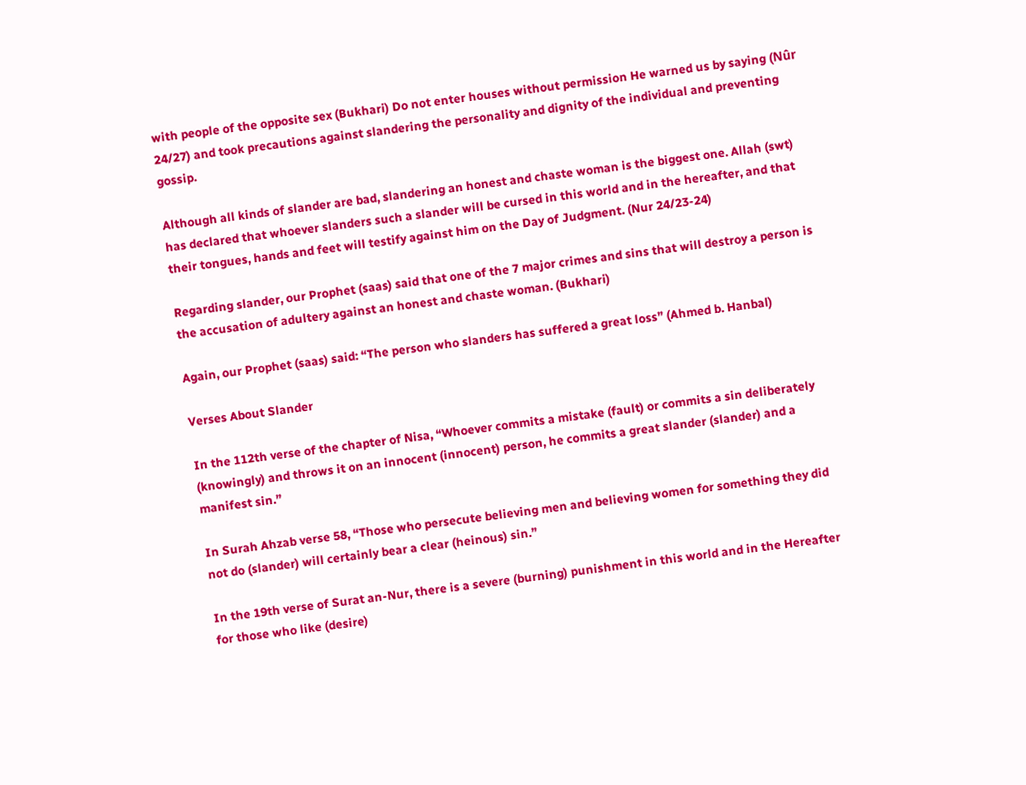with people of the opposite sex (Bukhari) Do not enter houses without permission He warned us by saying (Nûr 24/27) and took precautions against slandering the personality and dignity of the individual and preventing gossip.

Although all kinds of slander are bad, slandering an honest and chaste woman is the biggest one. Allah (swt) has declared that whoever slanders such a slander will be cursed in this world and in the hereafter, and that their tongues, hands and feet will testify against him on the Day of Judgment. (Nur 24/23-24)

Regarding slander, our Prophet (saas) said that one of the 7 major crimes and sins that will destroy a person is the accusation of adultery against an honest and chaste woman. (Bukhari)

Again, our Prophet (saas) said: “The person who slanders has suffered a great loss” (Ahmed b. Hanbal)

Verses About Slander

In the 112th verse of the chapter of Nisa, “Whoever commits a mistake (fault) or commits a sin deliberately (knowingly) and throws it on an innocent (innocent) person, he commits a great slander (slander) and a manifest sin.”

In Surah Ahzab verse 58, “Those who persecute believing men and believing women for something they did not do (slander) will certainly bear a clear (heinous) sin.”

In the 19th verse of Surat an-Nur, there is a severe (burning) punishment in this world and in the Hereafter for those who like (desire)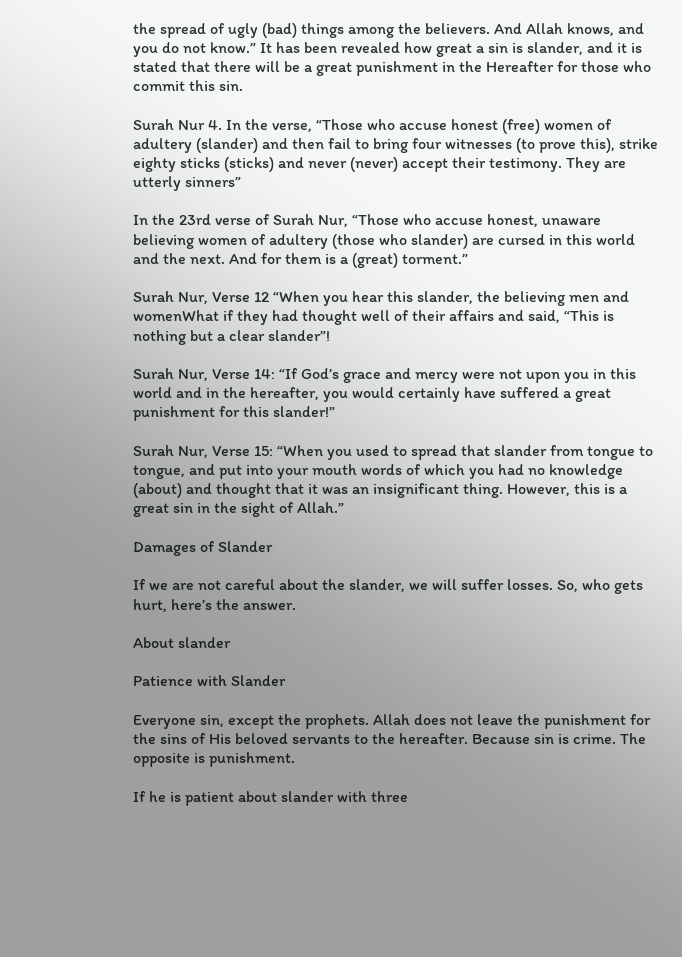the spread of ugly (bad) things among the believers. And Allah knows, and you do not know.” It has been revealed how great a sin is slander, and it is stated that there will be a great punishment in the Hereafter for those who commit this sin.

Surah Nur 4. In the verse, “Those who accuse honest (free) women of adultery (slander) and then fail to bring four witnesses (to prove this), strike eighty sticks (sticks) and never (never) accept their testimony. They are utterly sinners”

In the 23rd verse of Surah Nur, “Those who accuse honest, unaware believing women of adultery (those who slander) are cursed in this world and the next. And for them is a (great) torment.”

Surah Nur, Verse 12 “When you hear this slander, the believing men and womenWhat if they had thought well of their affairs and said, “This is nothing but a clear slander”!

Surah Nur, Verse 14: “If God’s grace and mercy were not upon you in this world and in the hereafter, you would certainly have suffered a great punishment for this slander!”

Surah Nur, Verse 15: “When you used to spread that slander from tongue to tongue, and put into your mouth words of which you had no knowledge (about) and thought that it was an insignificant thing. However, this is a great sin in the sight of Allah.”

Damages of Slander

If we are not careful about the slander, we will suffer losses. So, who gets hurt, here’s the answer.

About slander

Patience with Slander

Everyone sin, except the prophets. Allah does not leave the punishment for the sins of His beloved servants to the hereafter. Because sin is crime. The opposite is punishment.

If he is patient about slander with three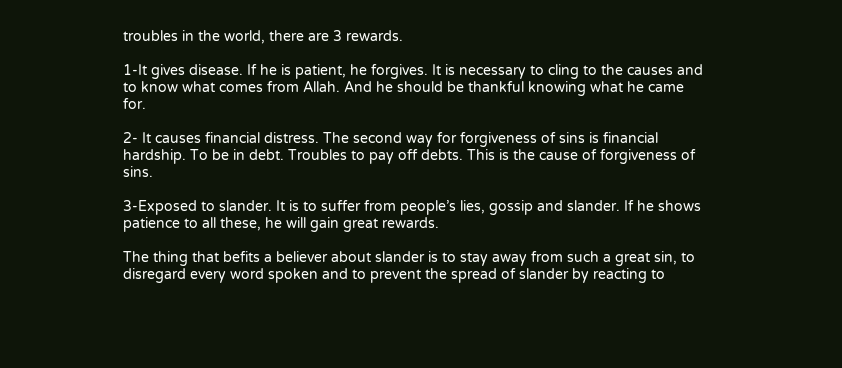troubles in the world, there are 3 rewards.

1-It gives disease. If he is patient, he forgives. It is necessary to cling to the causes and to know what comes from Allah. And he should be thankful knowing what he came for.

2- It causes financial distress. The second way for forgiveness of sins is financial hardship. To be in debt. Troubles to pay off debts. This is the cause of forgiveness of sins.

3-Exposed to slander. It is to suffer from people’s lies, gossip and slander. If he shows patience to all these, he will gain great rewards.

The thing that befits a believer about slander is to stay away from such a great sin, to disregard every word spoken and to prevent the spread of slander by reacting to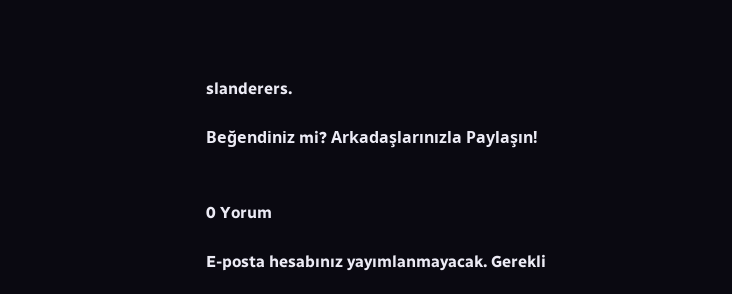slanderers.

Beğendiniz mi? Arkadaşlarınızla Paylaşın!


0 Yorum

E-posta hesabınız yayımlanmayacak. Gerekli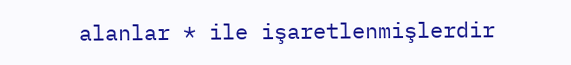alanlar * ile işaretlenmişlerdir